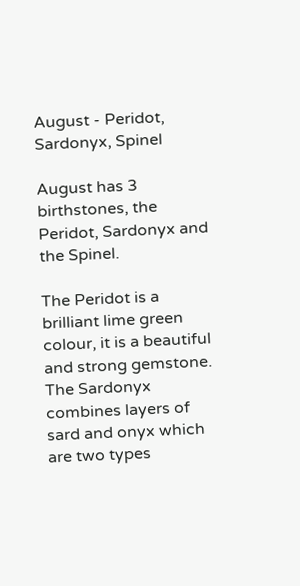August - Peridot, Sardonyx, Spinel

August has 3 birthstones, the Peridot, Sardonyx and the Spinel.

The Peridot is a brilliant lime green colour, it is a beautiful and strong gemstone. The Sardonyx combines layers of sard and onyx which are two types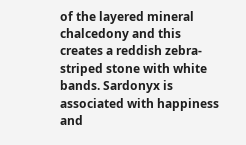of the layered mineral chalcedony and this creates a reddish zebra-striped stone with white bands. Sardonyx is associated with happiness and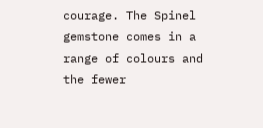courage. The Spinel gemstone comes in a range of colours and the fewer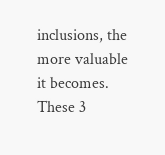inclusions, the more valuable it becomes. These 3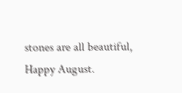stones are all beautiful, Happy August.